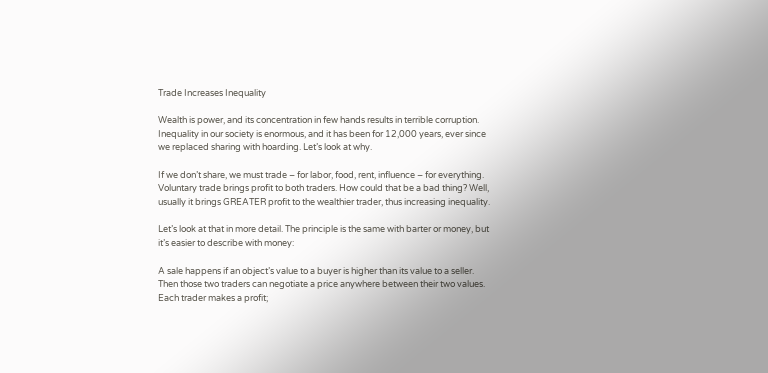Trade Increases Inequality

Wealth is power, and its concentration in few hands results in terrible corruption. Inequality in our society is enormous, and it has been for 12,000 years, ever since we replaced sharing with hoarding. Let’s look at why.

If we don’t share, we must trade – for labor, food, rent, influence – for everything. Voluntary trade brings profit to both traders. How could that be a bad thing? Well, usually it brings GREATER profit to the wealthier trader, thus increasing inequality.

Let’s look at that in more detail. The principle is the same with barter or money, but it’s easier to describe with money:

A sale happens if an object’s value to a buyer is higher than its value to a seller. Then those two traders can negotiate a price anywhere between their two values. Each trader makes a profit;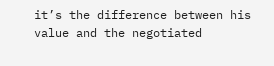it’s the difference between his value and the negotiated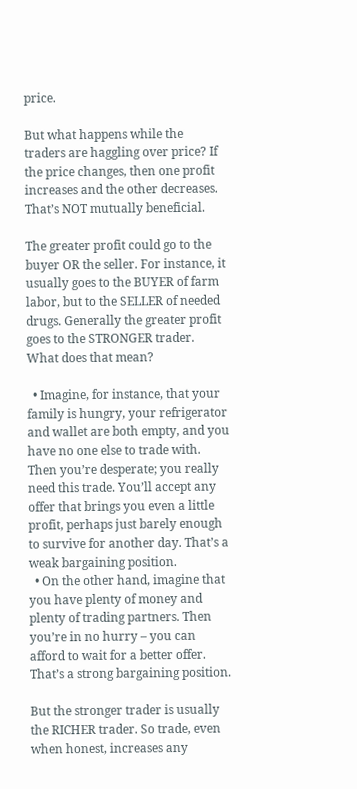price.

But what happens while the traders are haggling over price? If the price changes, then one profit increases and the other decreases. That’s NOT mutually beneficial.

The greater profit could go to the buyer OR the seller. For instance, it usually goes to the BUYER of farm labor, but to the SELLER of needed drugs. Generally the greater profit goes to the STRONGER trader. What does that mean?

  • Imagine, for instance, that your family is hungry, your refrigerator and wallet are both empty, and you have no one else to trade with. Then you’re desperate; you really need this trade. You’ll accept any offer that brings you even a little profit, perhaps just barely enough to survive for another day. That’s a weak bargaining position.
  • On the other hand, imagine that you have plenty of money and plenty of trading partners. Then you’re in no hurry – you can afford to wait for a better offer. That’s a strong bargaining position.

But the stronger trader is usually the RICHER trader. So trade, even when honest, increases any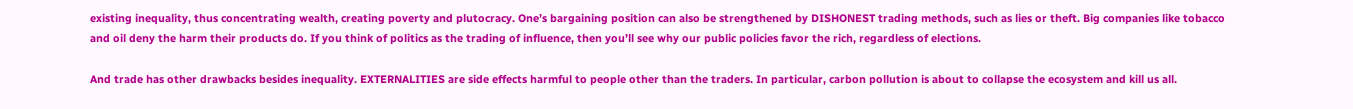existing inequality, thus concentrating wealth, creating poverty and plutocracy. One’s bargaining position can also be strengthened by DISHONEST trading methods, such as lies or theft. Big companies like tobacco and oil deny the harm their products do. If you think of politics as the trading of influence, then you’ll see why our public policies favor the rich, regardless of elections.

And trade has other drawbacks besides inequality. EXTERNALITIES are side effects harmful to people other than the traders. In particular, carbon pollution is about to collapse the ecosystem and kill us all.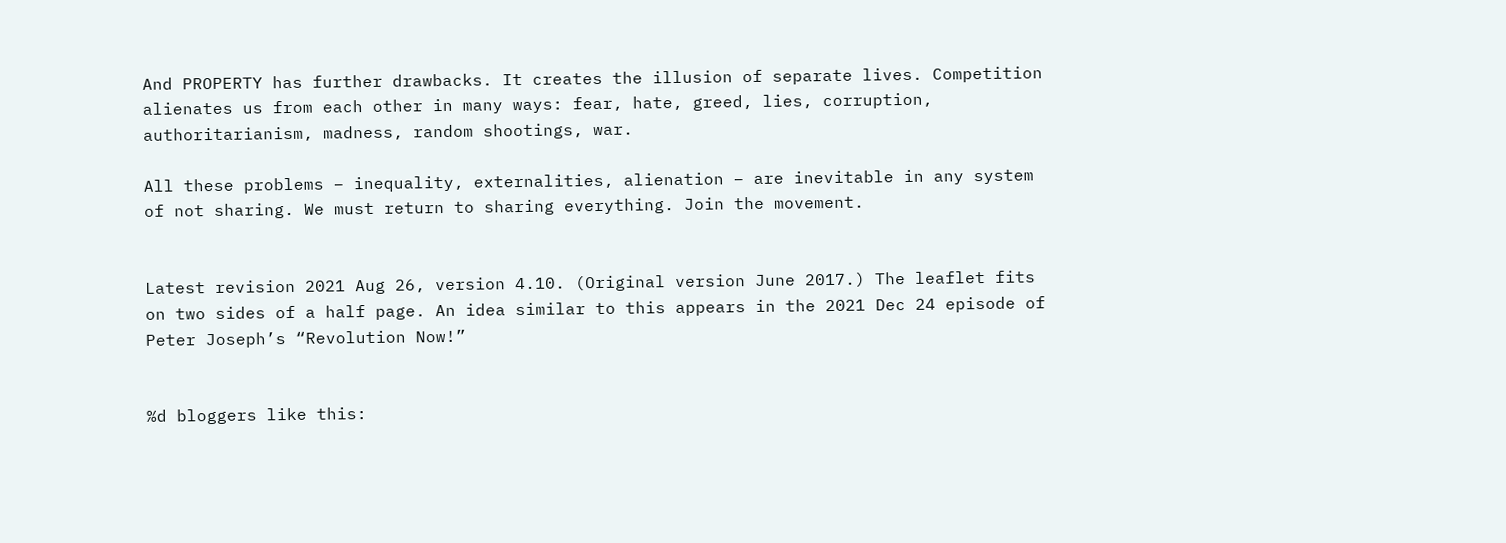And PROPERTY has further drawbacks. It creates the illusion of separate lives. Competition alienates us from each other in many ways: fear, hate, greed, lies, corruption, authoritarianism, madness, random shootings, war.

All these problems – inequality, externalities, alienation – are inevitable in any system of not sharing. We must return to sharing everything. Join the movement.


Latest revision 2021 Aug 26, version 4.10. (Original version June 2017.) The leaflet fits on two sides of a half page. An idea similar to this appears in the 2021 Dec 24 episode of Peter Joseph’s “Revolution Now!”


%d bloggers like this: